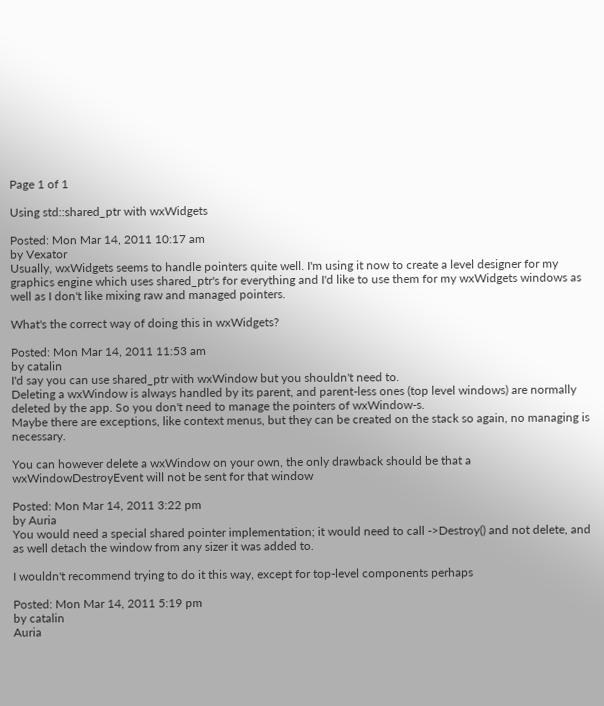Page 1 of 1

Using std::shared_ptr with wxWidgets

Posted: Mon Mar 14, 2011 10:17 am
by Vexator
Usually, wxWidgets seems to handle pointers quite well. I'm using it now to create a level designer for my graphics engine which uses shared_ptr's for everything and I'd like to use them for my wxWidgets windows as well as I don't like mixing raw and managed pointers.

What's the correct way of doing this in wxWidgets?

Posted: Mon Mar 14, 2011 11:53 am
by catalin
I'd say you can use shared_ptr with wxWindow but you shouldn't need to.
Deleting a wxWindow is always handled by its parent, and parent-less ones (top level windows) are normally deleted by the app. So you don't need to manage the pointers of wxWindow-s.
Maybe there are exceptions, like context menus, but they can be created on the stack so again, no managing is necessary.

You can however delete a wxWindow on your own, the only drawback should be that a wxWindowDestroyEvent will not be sent for that window

Posted: Mon Mar 14, 2011 3:22 pm
by Auria
You would need a special shared pointer implementation; it would need to call ->Destroy() and not delete, and as well detach the window from any sizer it was added to.

I wouldn't recommend trying to do it this way, except for top-level components perhaps

Posted: Mon Mar 14, 2011 5:19 pm
by catalin
Auria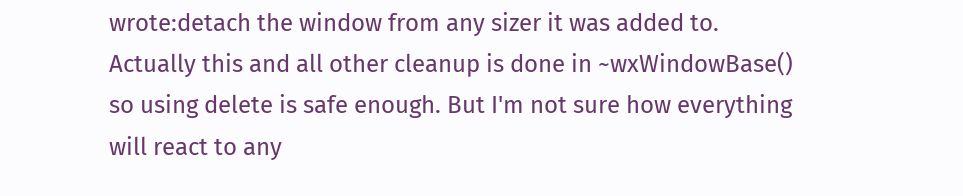wrote:detach the window from any sizer it was added to.
Actually this and all other cleanup is done in ~wxWindowBase() so using delete is safe enough. But I'm not sure how everything will react to any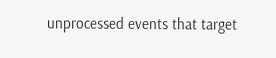unprocessed events that target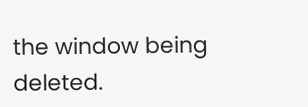the window being deleted.